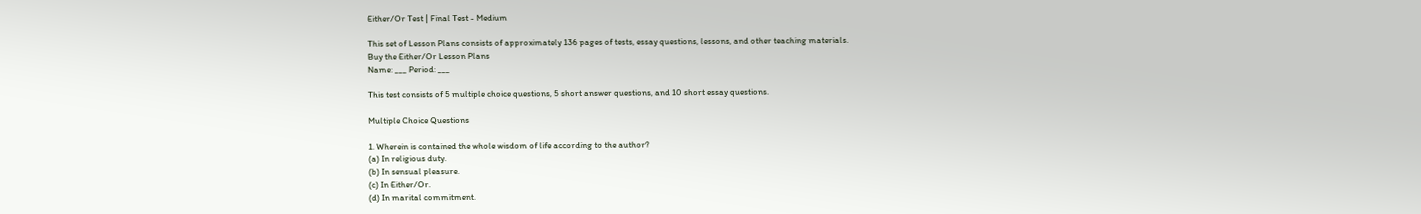Either/Or Test | Final Test - Medium

This set of Lesson Plans consists of approximately 136 pages of tests, essay questions, lessons, and other teaching materials.
Buy the Either/Or Lesson Plans
Name: ___ Period: ___

This test consists of 5 multiple choice questions, 5 short answer questions, and 10 short essay questions.

Multiple Choice Questions

1. Wherein is contained the whole wisdom of life according to the author?
(a) In religious duty.
(b) In sensual pleasure.
(c) In Either/Or.
(d) In marital commitment.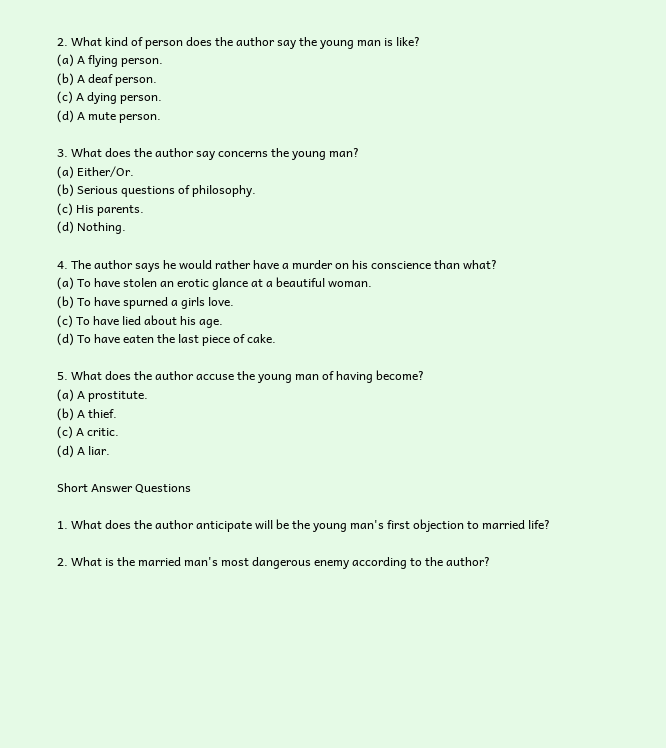2. What kind of person does the author say the young man is like?
(a) A flying person.
(b) A deaf person.
(c) A dying person.
(d) A mute person.

3. What does the author say concerns the young man?
(a) Either/Or.
(b) Serious questions of philosophy.
(c) His parents.
(d) Nothing.

4. The author says he would rather have a murder on his conscience than what?
(a) To have stolen an erotic glance at a beautiful woman.
(b) To have spurned a girls love.
(c) To have lied about his age.
(d) To have eaten the last piece of cake.

5. What does the author accuse the young man of having become?
(a) A prostitute.
(b) A thief.
(c) A critic.
(d) A liar.

Short Answer Questions

1. What does the author anticipate will be the young man's first objection to married life?

2. What is the married man's most dangerous enemy according to the author?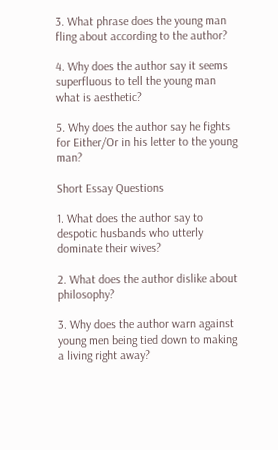3. What phrase does the young man fling about according to the author?

4. Why does the author say it seems superfluous to tell the young man what is aesthetic?

5. Why does the author say he fights for Either/Or in his letter to the young man?

Short Essay Questions

1. What does the author say to despotic husbands who utterly dominate their wives?

2. What does the author dislike about philosophy?

3. Why does the author warn against young men being tied down to making a living right away?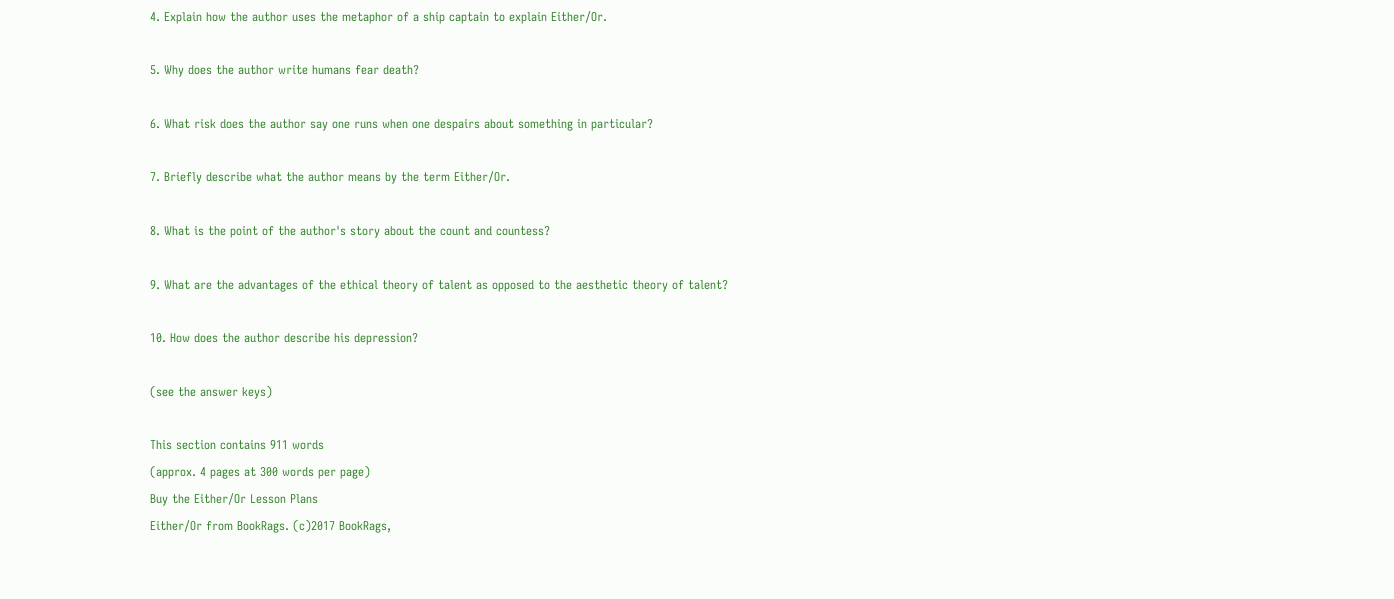4. Explain how the author uses the metaphor of a ship captain to explain Either/Or.

5. Why does the author write humans fear death?

6. What risk does the author say one runs when one despairs about something in particular?

7. Briefly describe what the author means by the term Either/Or.

8. What is the point of the author's story about the count and countess?

9. What are the advantages of the ethical theory of talent as opposed to the aesthetic theory of talent?

10. How does the author describe his depression?

(see the answer keys)

This section contains 911 words
(approx. 4 pages at 300 words per page)
Buy the Either/Or Lesson Plans
Either/Or from BookRags. (c)2017 BookRags,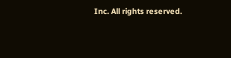Inc. All rights reserved.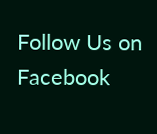Follow Us on Facebook